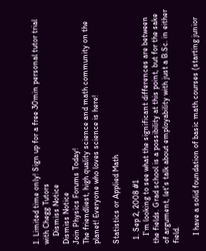1. Limited time only! Sign up for a free 30min personal tutor trial with Chegg Tutors
    Dismiss Notice
Dismiss Notice
Join Physics Forums Today!
The friendliest, high quality science and math community on the planet! Everyone who loves science is here!

Statistics or Applied Math

  1. Sep 2, 2008 #1
    I'm looking to see what the significant differences are between the fields. Grad school is a possibility at this point, but for the sake of argument, let's talk about employability with just a B.Sc. in either field.

    I have a solid foundation of basic math courses (starting junior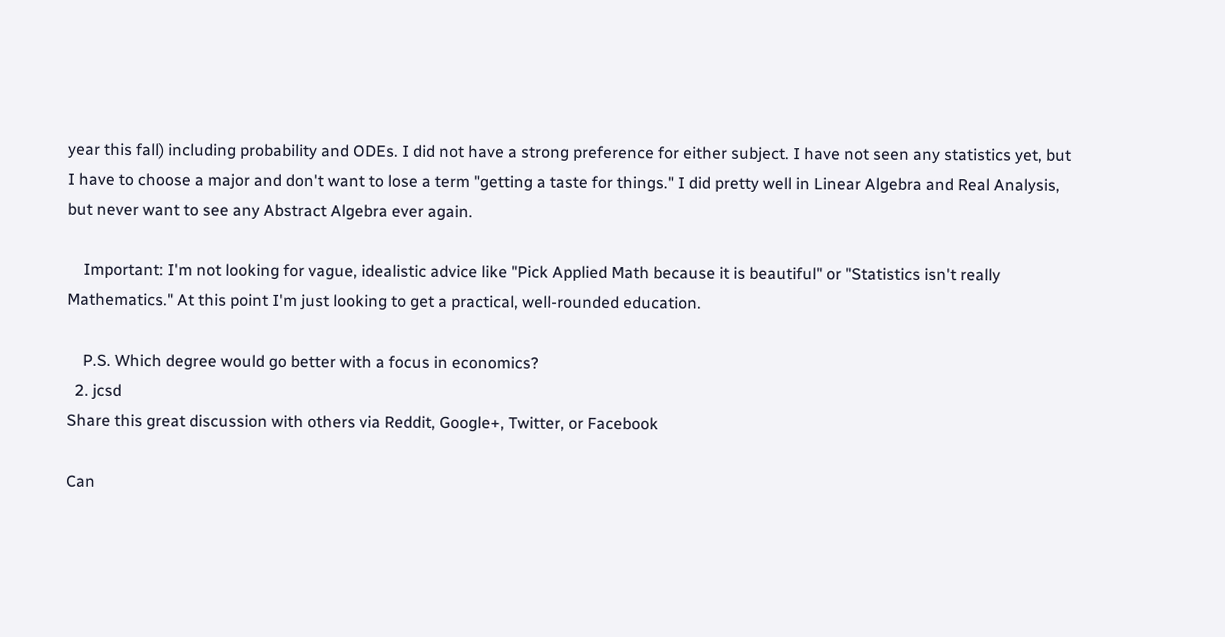year this fall) including probability and ODEs. I did not have a strong preference for either subject. I have not seen any statistics yet, but I have to choose a major and don't want to lose a term "getting a taste for things." I did pretty well in Linear Algebra and Real Analysis, but never want to see any Abstract Algebra ever again.

    Important: I'm not looking for vague, idealistic advice like "Pick Applied Math because it is beautiful" or "Statistics isn't really Mathematics." At this point I'm just looking to get a practical, well-rounded education.

    P.S. Which degree would go better with a focus in economics?
  2. jcsd
Share this great discussion with others via Reddit, Google+, Twitter, or Facebook

Can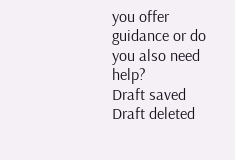you offer guidance or do you also need help?
Draft saved Draft deleted